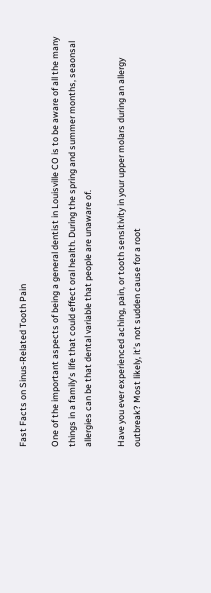Fast Facts on Sinus-Related Tooth Pain

One of the important aspects of being a general dentist in Louisville CO is to be aware of all the many things in a family’s life that could effect oral health. During the spring and summer months, seaonsal allergies can be that dental variable that people are unaware of.

Have you ever experienced aching, pain, or tooth sensitivity in your upper molars during an allergy outbreak? Most likely, it’s not sudden cause for a root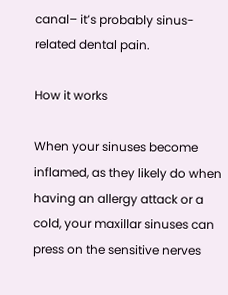canal– it’s probably sinus-related dental pain.

How it works

When your sinuses become inflamed, as they likely do when having an allergy attack or a cold, your maxillar sinuses can press on the sensitive nerves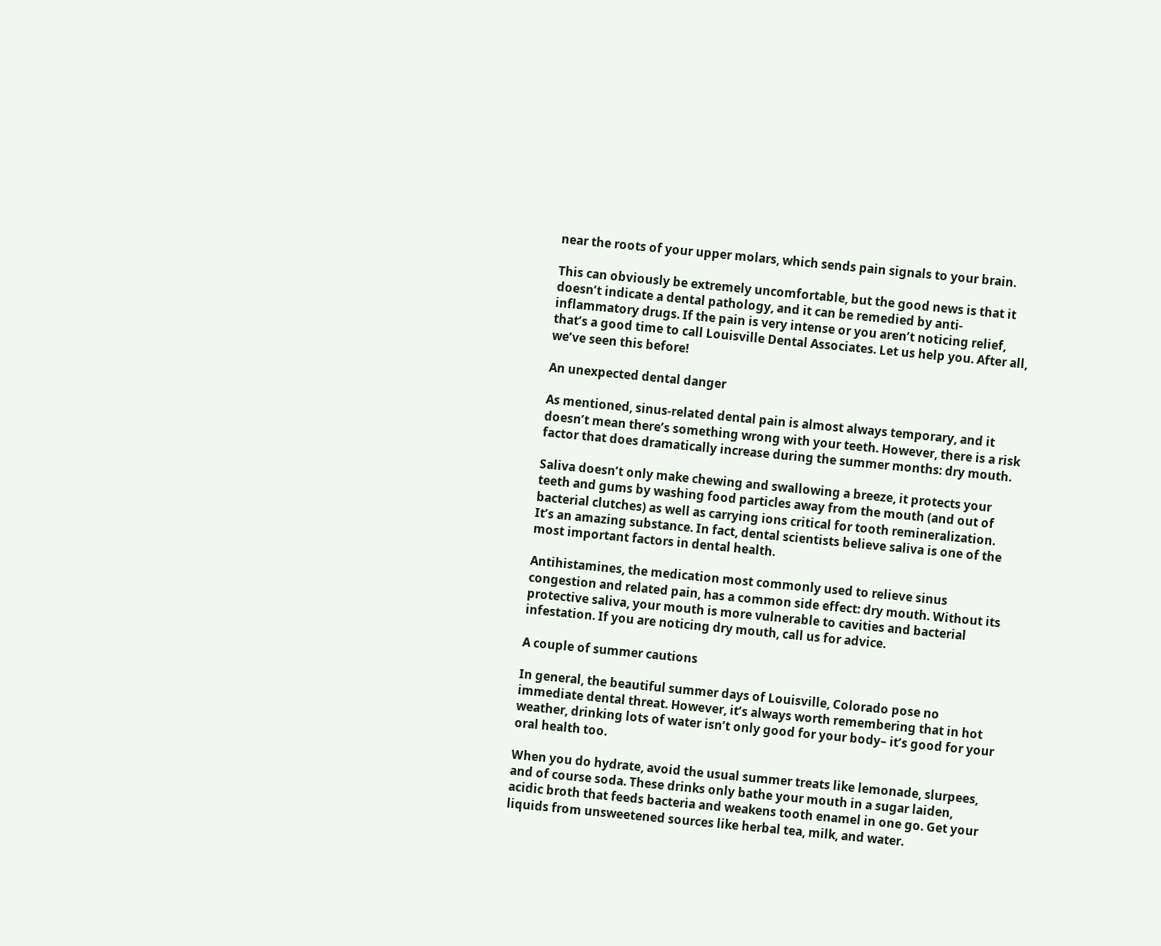near the roots of your upper molars, which sends pain signals to your brain.

This can obviously be extremely uncomfortable, but the good news is that it doesn’t indicate a dental pathology, and it can be remedied by anti-inflammatory drugs. If the pain is very intense or you aren’t noticing relief, that’s a good time to call Louisville Dental Associates. Let us help you. After all, we’ve seen this before!

An unexpected dental danger

As mentioned, sinus-related dental pain is almost always temporary, and it doesn’t mean there’s something wrong with your teeth. However, there is a risk factor that does dramatically increase during the summer months: dry mouth.

Saliva doesn’t only make chewing and swallowing a breeze, it protects your teeth and gums by washing food particles away from the mouth (and out of bacterial clutches) as well as carrying ions critical for tooth remineralization. It’s an amazing substance. In fact, dental scientists believe saliva is one of the most important factors in dental health.

Antihistamines, the medication most commonly used to relieve sinus congestion and related pain, has a common side effect: dry mouth. Without its protective saliva, your mouth is more vulnerable to cavities and bacterial infestation. If you are noticing dry mouth, call us for advice.

A couple of summer cautions

In general, the beautiful summer days of Louisville, Colorado pose no immediate dental threat. However, it’s always worth remembering that in hot weather, drinking lots of water isn’t only good for your body– it’s good for your oral health too.

When you do hydrate, avoid the usual summer treats like lemonade, slurpees, and of course soda. These drinks only bathe your mouth in a sugar laiden, acidic broth that feeds bacteria and weakens tooth enamel in one go. Get your liquids from unsweetened sources like herbal tea, milk, and water.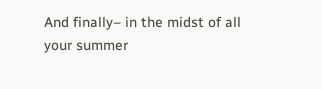And finally– in the midst of all your summer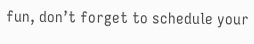fun, don’t forget to schedule your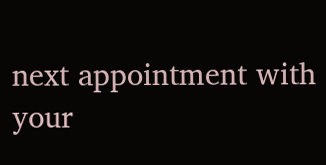next appointment with your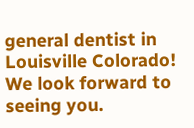general dentist in Louisville Colorado! We look forward to seeing you.